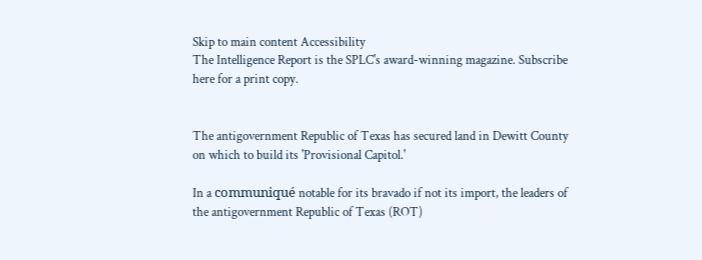Skip to main content Accessibility
The Intelligence Report is the SPLC's award-winning magazine. Subscribe here for a print copy.


The antigovernment Republic of Texas has secured land in Dewitt County on which to build its 'Provisional Capitol.'

In a communiqué notable for its bravado if not its import, the leaders of the antigovernment Republic of Texas (ROT)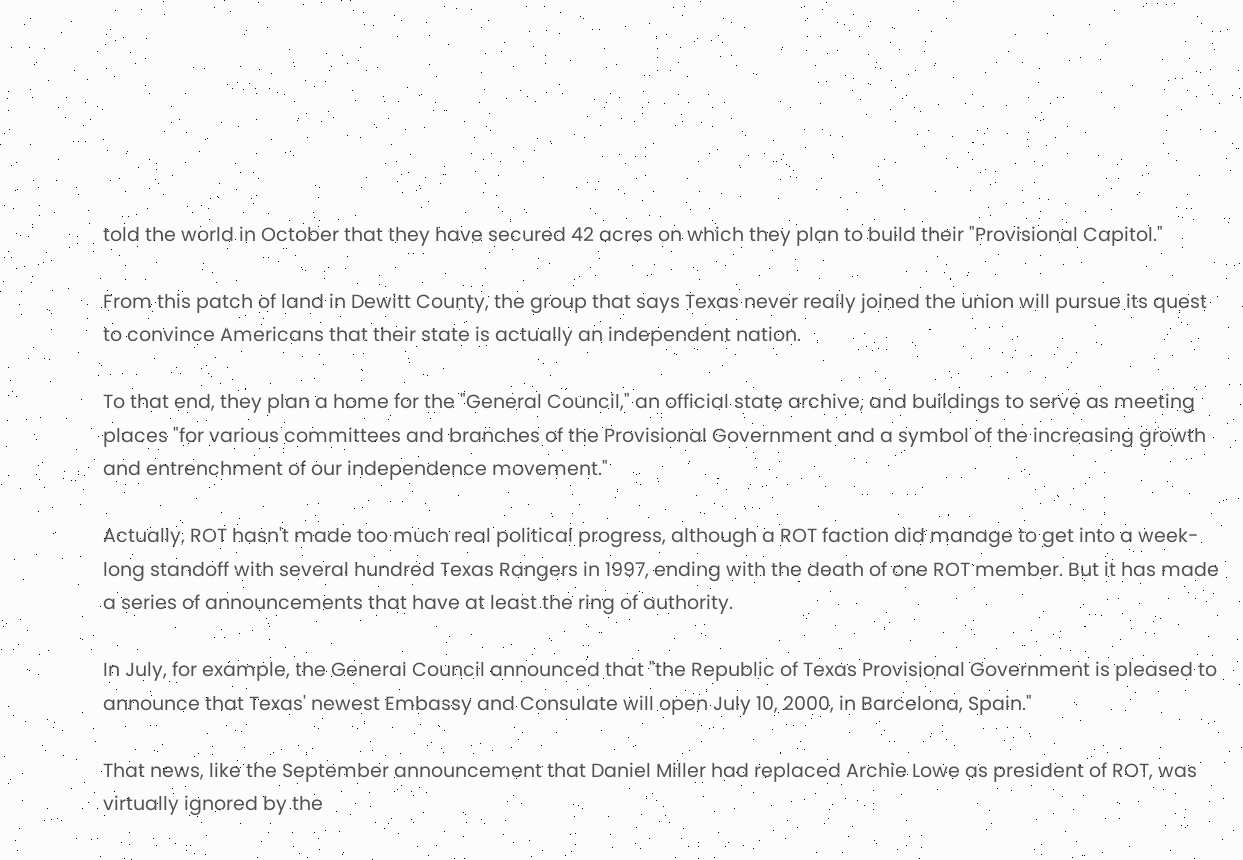told the world in October that they have secured 42 acres on which they plan to build their "Provisional Capitol."

From this patch of land in Dewitt County, the group that says Texas never really joined the union will pursue its quest to convince Americans that their state is actually an independent nation.

To that end, they plan a home for the "General Council," an official state archive, and buildings to serve as meeting places "for various committees and branches of the Provisional Government and a symbol of the increasing growth and entrenchment of our independence movement."

Actually, ROT hasn't made too much real political progress, although a ROT faction did manage to get into a week-long standoff with several hundred Texas Rangers in 1997, ending with the death of one ROT member. But it has made a series of announcements that have at least the ring of authority.

In July, for example, the General Council announced that "the Republic of Texas Provisional Government is pleased to announce that Texas' newest Embassy and Consulate will open July 10, 2000, in Barcelona, Spain."

That news, like the September announcement that Daniel Miller had replaced Archie Lowe as president of ROT, was virtually ignored by the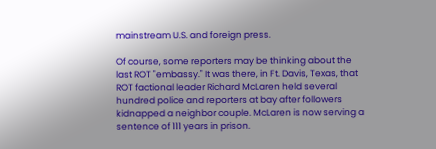mainstream U.S. and foreign press.

Of course, some reporters may be thinking about the last ROT "embassy." It was there, in Ft. Davis, Texas, that ROT factional leader Richard McLaren held several hundred police and reporters at bay after followers kidnapped a neighbor couple. McLaren is now serving a sentence of 111 years in prison.